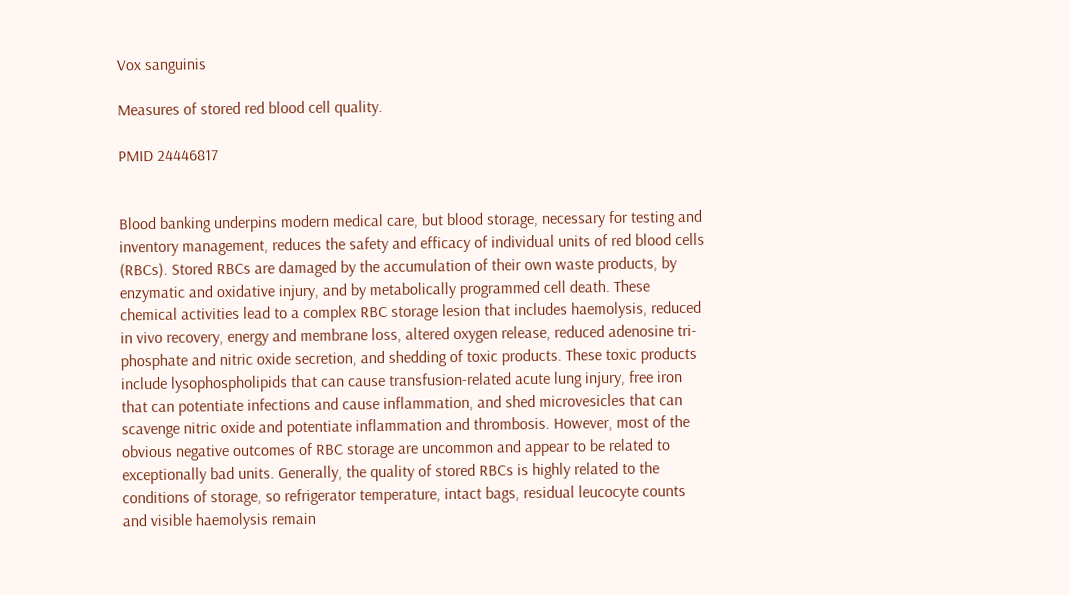Vox sanguinis

Measures of stored red blood cell quality.

PMID 24446817


Blood banking underpins modern medical care, but blood storage, necessary for testing and inventory management, reduces the safety and efficacy of individual units of red blood cells (RBCs). Stored RBCs are damaged by the accumulation of their own waste products, by enzymatic and oxidative injury, and by metabolically programmed cell death. These chemical activities lead to a complex RBC storage lesion that includes haemolysis, reduced in vivo recovery, energy and membrane loss, altered oxygen release, reduced adenosine tri-phosphate and nitric oxide secretion, and shedding of toxic products. These toxic products include lysophospholipids that can cause transfusion-related acute lung injury, free iron that can potentiate infections and cause inflammation, and shed microvesicles that can scavenge nitric oxide and potentiate inflammation and thrombosis. However, most of the obvious negative outcomes of RBC storage are uncommon and appear to be related to exceptionally bad units. Generally, the quality of stored RBCs is highly related to the conditions of storage, so refrigerator temperature, intact bags, residual leucocyte counts and visible haemolysis remain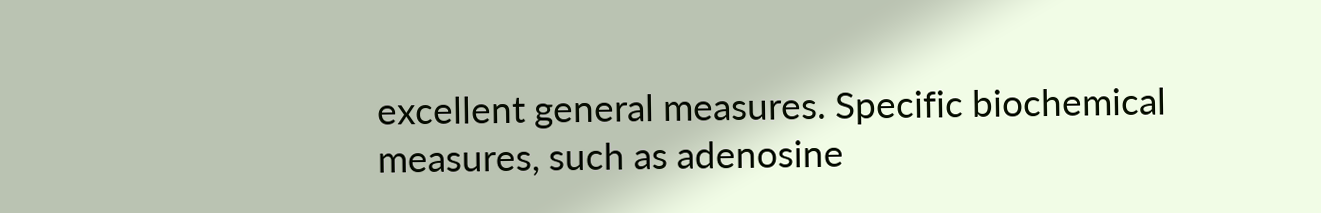excellent general measures. Specific biochemical measures, such as adenosine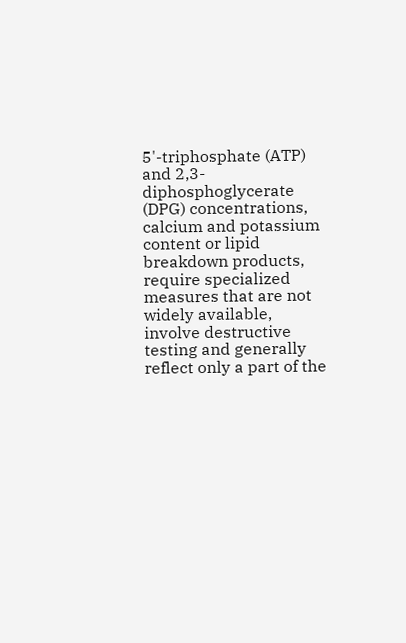5'-triphosphate (ATP) and 2,3-diphosphoglycerate (DPG) concentrations, calcium and potassium content or lipid breakdown products, require specialized measures that are not widely available, involve destructive testing and generally reflect only a part of the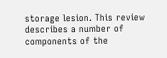storage lesion. This review describes a number of components of the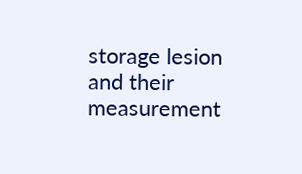storage lesion and their measurement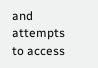and attempts to access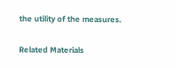the utility of the measures.

Related Materials